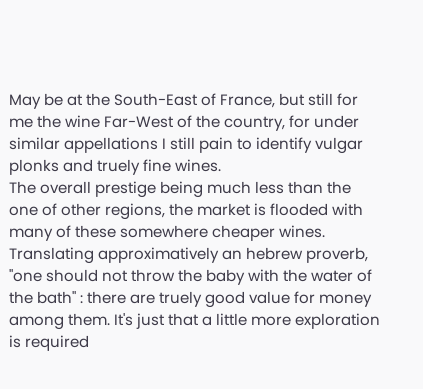May be at the South-East of France, but still for me the wine Far-West of the country, for under similar appellations I still pain to identify vulgar plonks and truely fine wines.
The overall prestige being much less than the one of other regions, the market is flooded with many of these somewhere cheaper wines. Translating approximatively an hebrew proverb, "one should not throw the baby with the water of the bath" : there are truely good value for money among them. It's just that a little more exploration is required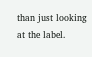than just looking at the label.